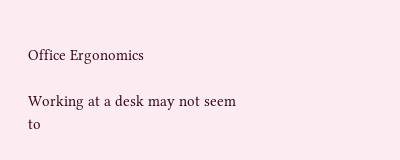Office Ergonomics

Working at a desk may not seem to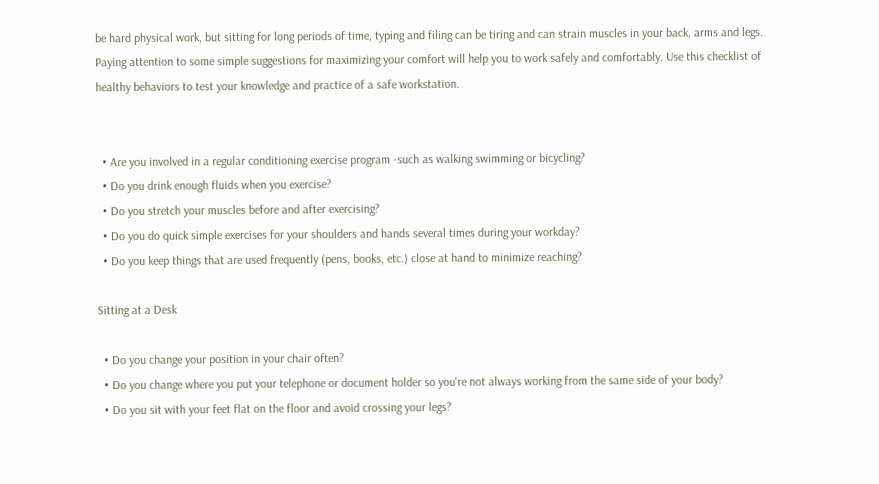be hard physical work, but sitting for long periods of time, typing and filing can be tiring and can strain muscles in your back, arms and legs. Paying attention to some simple suggestions for maximizing your comfort will help you to work safely and comfortably. Use this checklist of healthy behaviors to test your knowledge and practice of a safe workstation.


  • Are you involved in a regular conditioning exercise program -such as walking swimming or bicycling?
  • Do you drink enough fluids when you exercise?
  • Do you stretch your muscles before and after exercising?
  • Do you do quick simple exercises for your shoulders and hands several times during your workday?
  • Do you keep things that are used frequently (pens, books, etc.) close at hand to minimize reaching?

Sitting at a Desk

  • Do you change your position in your chair often?
  • Do you change where you put your telephone or document holder so you're not always working from the same side of your body?
  • Do you sit with your feet flat on the floor and avoid crossing your legs?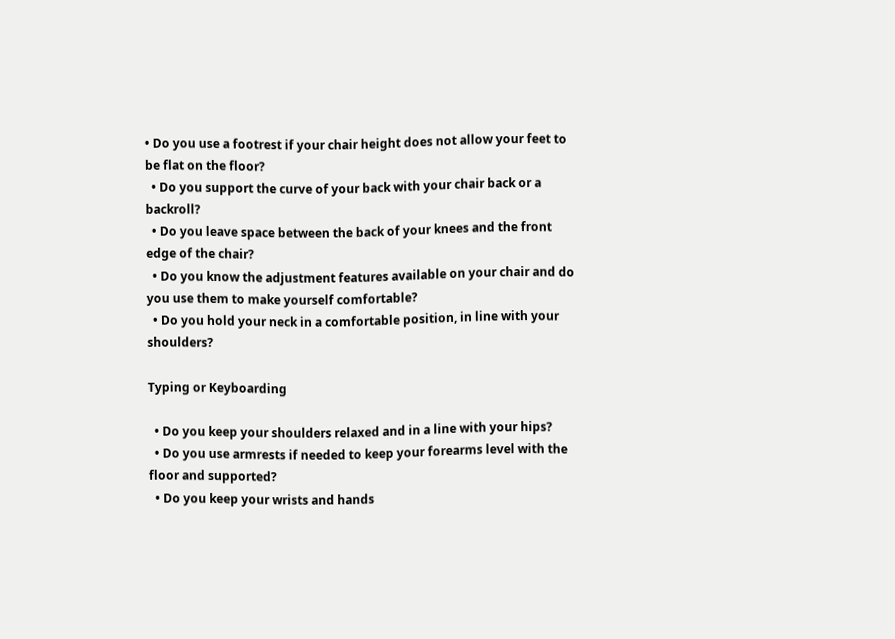• Do you use a footrest if your chair height does not allow your feet to be flat on the floor?
  • Do you support the curve of your back with your chair back or a backroll?
  • Do you leave space between the back of your knees and the front edge of the chair?
  • Do you know the adjustment features available on your chair and do you use them to make yourself comfortable?
  • Do you hold your neck in a comfortable position, in line with your shoulders?

Typing or Keyboarding

  • Do you keep your shoulders relaxed and in a line with your hips?
  • Do you use armrests if needed to keep your forearms level with the floor and supported?
  • Do you keep your wrists and hands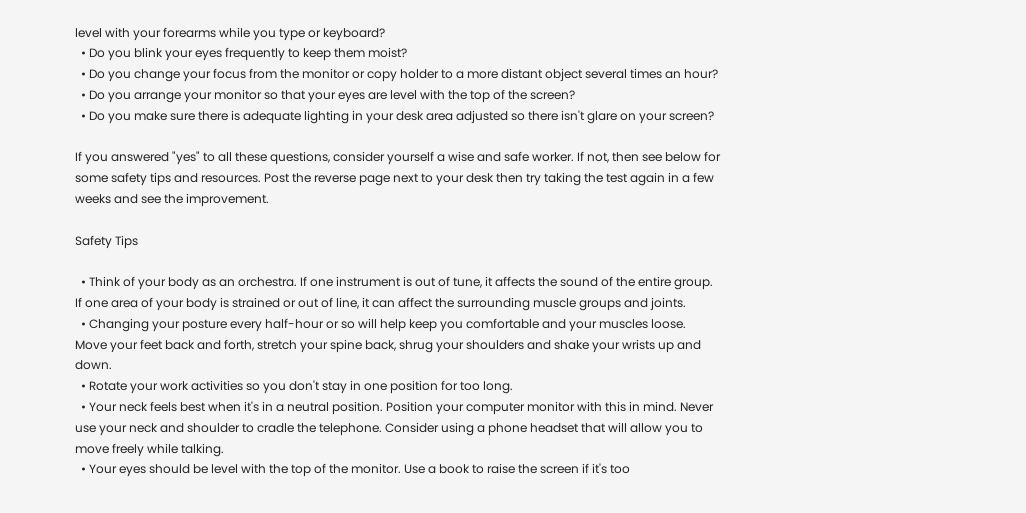level with your forearms while you type or keyboard?
  • Do you blink your eyes frequently to keep them moist?
  • Do you change your focus from the monitor or copy holder to a more distant object several times an hour?
  • Do you arrange your monitor so that your eyes are level with the top of the screen?
  • Do you make sure there is adequate lighting in your desk area adjusted so there isn't glare on your screen?

If you answered "yes" to all these questions, consider yourself a wise and safe worker. If not, then see below for some safety tips and resources. Post the reverse page next to your desk then try taking the test again in a few weeks and see the improvement.

Safety Tips

  • Think of your body as an orchestra. If one instrument is out of tune, it affects the sound of the entire group. If one area of your body is strained or out of line, it can affect the surrounding muscle groups and joints.
  • Changing your posture every half-hour or so will help keep you comfortable and your muscles loose. Move your feet back and forth, stretch your spine back, shrug your shoulders and shake your wrists up and down.
  • Rotate your work activities so you don't stay in one position for too long.
  • Your neck feels best when it's in a neutral position. Position your computer monitor with this in mind. Never use your neck and shoulder to cradle the telephone. Consider using a phone headset that will allow you to move freely while talking.
  • Your eyes should be level with the top of the monitor. Use a book to raise the screen if it's too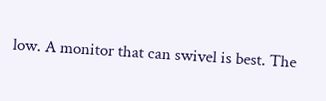low. A monitor that can swivel is best. The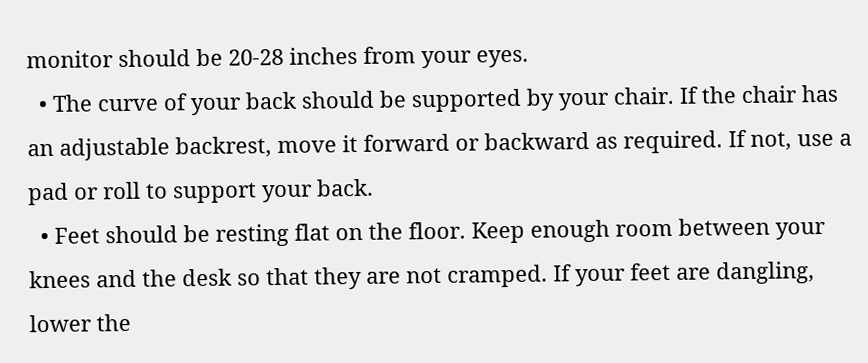monitor should be 20-28 inches from your eyes.
  • The curve of your back should be supported by your chair. If the chair has an adjustable backrest, move it forward or backward as required. If not, use a pad or roll to support your back.
  • Feet should be resting flat on the floor. Keep enough room between your knees and the desk so that they are not cramped. If your feet are dangling, lower the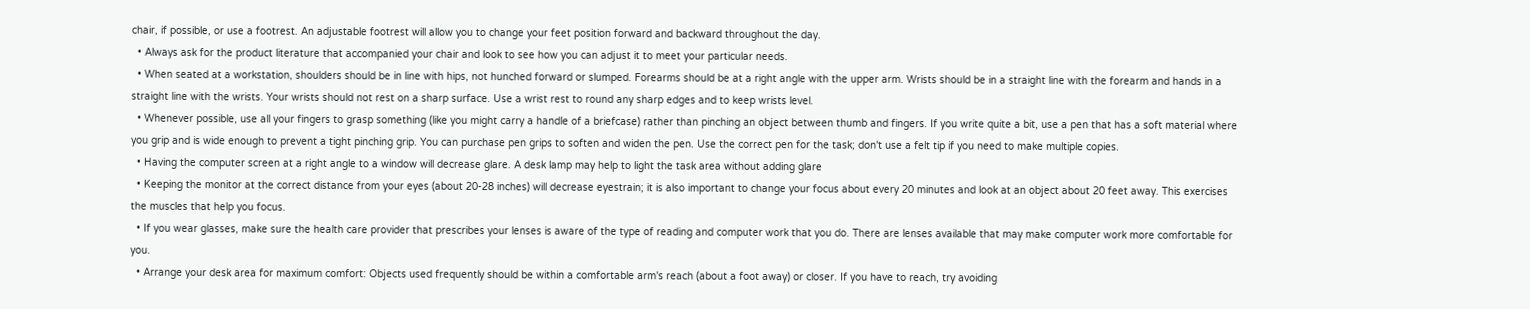chair, if possible, or use a footrest. An adjustable footrest will allow you to change your feet position forward and backward throughout the day.
  • Always ask for the product literature that accompanied your chair and look to see how you can adjust it to meet your particular needs.
  • When seated at a workstation, shoulders should be in line with hips, not hunched forward or slumped. Forearms should be at a right angle with the upper arm. Wrists should be in a straight line with the forearm and hands in a straight line with the wrists. Your wrists should not rest on a sharp surface. Use a wrist rest to round any sharp edges and to keep wrists level.
  • Whenever possible, use all your fingers to grasp something (like you might carry a handle of a briefcase) rather than pinching an object between thumb and fingers. If you write quite a bit, use a pen that has a soft material where you grip and is wide enough to prevent a tight pinching grip. You can purchase pen grips to soften and widen the pen. Use the correct pen for the task; don't use a felt tip if you need to make multiple copies.
  • Having the computer screen at a right angle to a window will decrease glare. A desk lamp may help to light the task area without adding glare
  • Keeping the monitor at the correct distance from your eyes (about 20-28 inches) will decrease eyestrain; it is also important to change your focus about every 20 minutes and look at an object about 20 feet away. This exercises the muscles that help you focus.
  • If you wear glasses, make sure the health care provider that prescribes your lenses is aware of the type of reading and computer work that you do. There are lenses available that may make computer work more comfortable for you.
  • Arrange your desk area for maximum comfort: Objects used frequently should be within a comfortable arm's reach (about a foot away) or closer. If you have to reach, try avoiding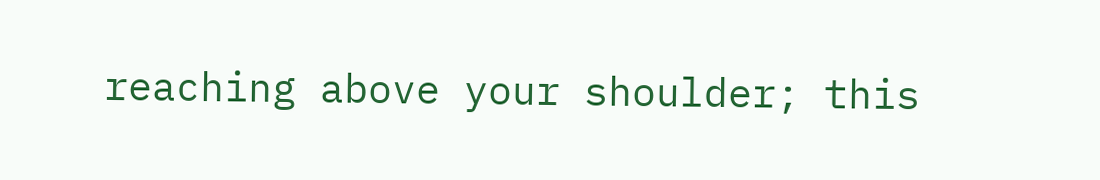reaching above your shoulder; this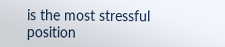is the most stressful position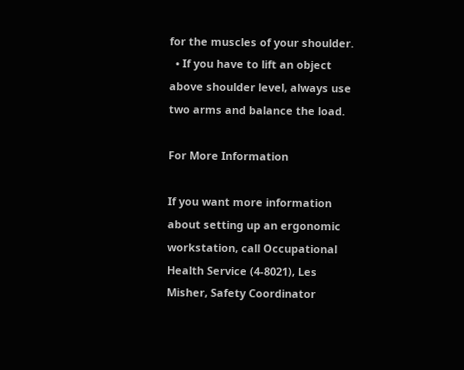for the muscles of your shoulder.
  • If you have to lift an object above shoulder level, always use two arms and balance the load.

For More Information

If you want more information about setting up an ergonomic workstation, call Occupational Health Service (4-8021), Les Misher, Safety Coordinator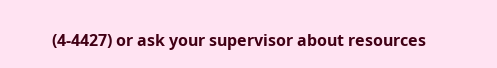(4-4427) or ask your supervisor about resources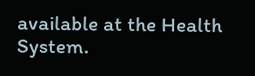available at the Health System.